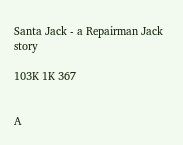Santa Jack - a Repairman Jack story

103K 1K 367


A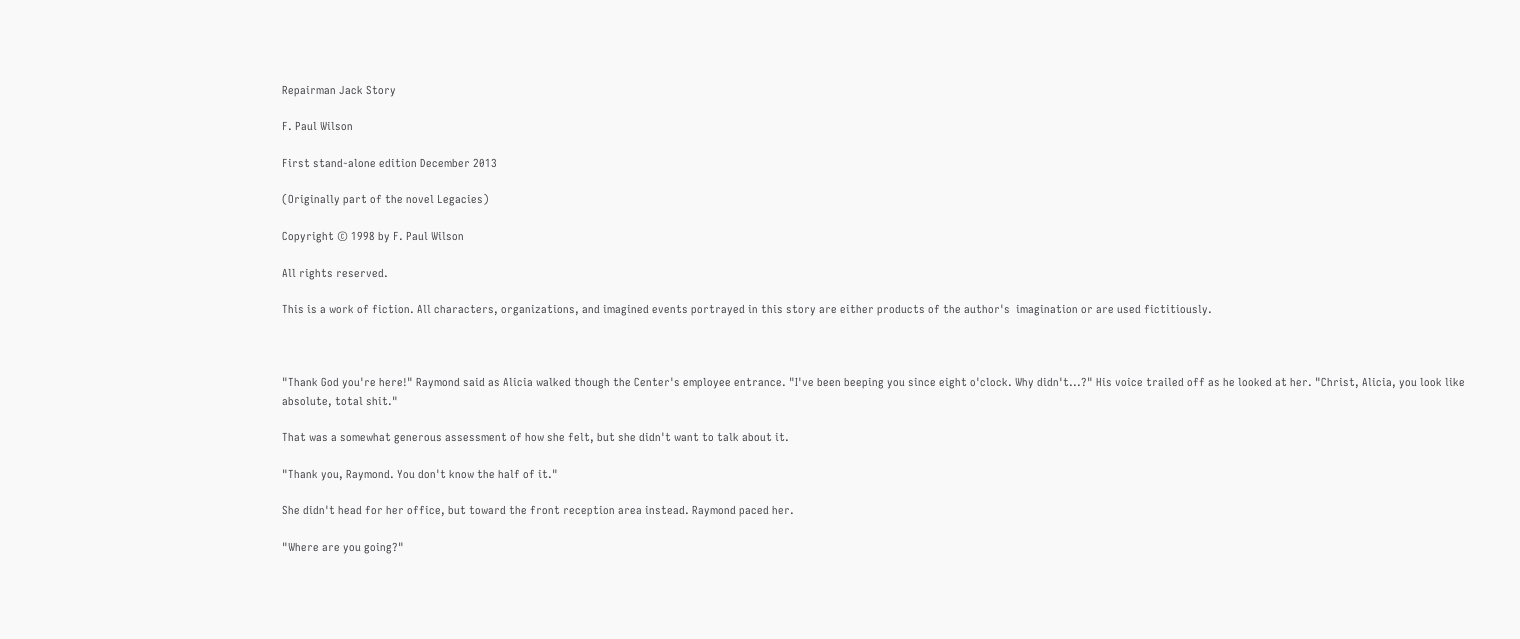Repairman Jack Story

F. Paul Wilson

First stand-alone edition December 2013

(Originally part of the novel Legacies)

Copyright © 1998 by F. Paul Wilson

All rights reserved.

This is a work of fiction. All characters, organizations, and imagined events portrayed in this story are either products of the author's  imagination or are used fictitiously.



"Thank God you're here!" Raymond said as Alicia walked though the Center's employee entrance. "I've been beeping you since eight o'clock. Why didn't...?" His voice trailed off as he looked at her. "Christ, Alicia, you look like absolute, total shit."

That was a somewhat generous assessment of how she felt, but she didn't want to talk about it.

"Thank you, Raymond. You don't know the half of it."

She didn't head for her office, but toward the front reception area instead. Raymond paced her.

"Where are you going?"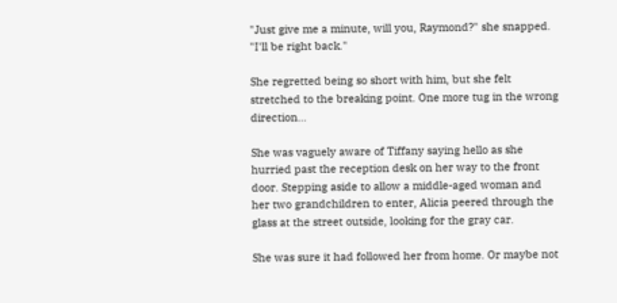"Just give me a minute, will you, Raymond?" she snapped. "I'll be right back."

She regretted being so short with him, but she felt stretched to the breaking point. One more tug in the wrong direction...

She was vaguely aware of Tiffany saying hello as she hurried past the reception desk on her way to the front door. Stepping aside to allow a middle-aged woman and her two grandchildren to enter, Alicia peered through the glass at the street outside, looking for the gray car.

She was sure it had followed her from home. Or maybe not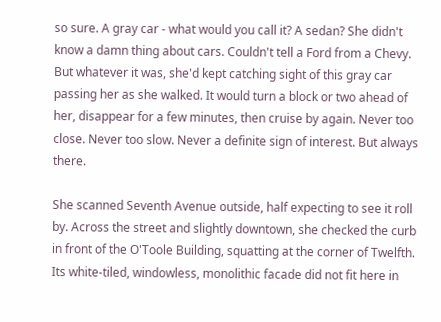so sure. A gray car - what would you call it? A sedan? She didn't know a damn thing about cars. Couldn't tell a Ford from a Chevy. But whatever it was, she'd kept catching sight of this gray car passing her as she walked. It would turn a block or two ahead of her, disappear for a few minutes, then cruise by again. Never too close. Never too slow. Never a definite sign of interest. But always there.

She scanned Seventh Avenue outside, half expecting to see it roll by. Across the street and slightly downtown, she checked the curb in front of the O'Toole Building, squatting at the corner of Twelfth. Its white-tiled, windowless, monolithic facade did not fit here in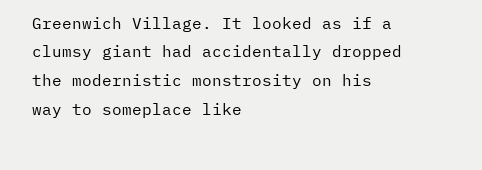Greenwich Village. It looked as if a clumsy giant had accidentally dropped the modernistic monstrosity on his way to someplace like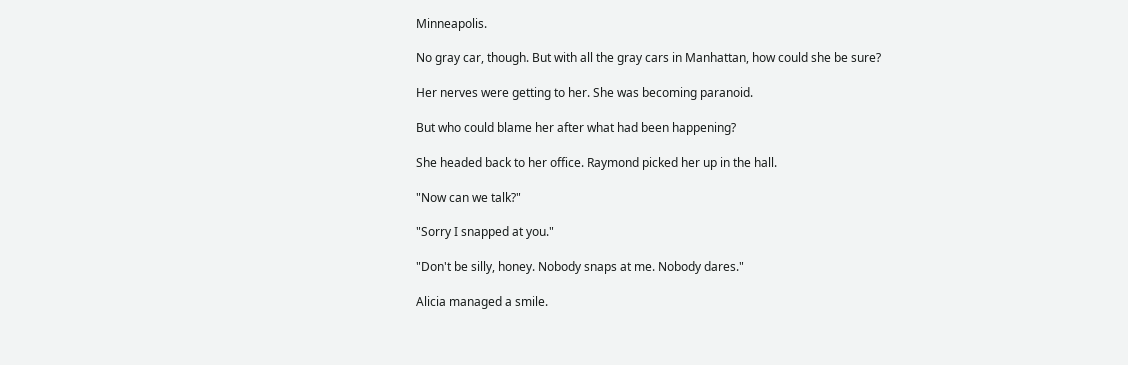Minneapolis.

No gray car, though. But with all the gray cars in Manhattan, how could she be sure?

Her nerves were getting to her. She was becoming paranoid.

But who could blame her after what had been happening?

She headed back to her office. Raymond picked her up in the hall.

"Now can we talk?"

"Sorry I snapped at you."

"Don't be silly, honey. Nobody snaps at me. Nobody dares."

Alicia managed a smile.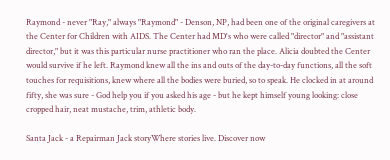Raymond - never "Ray," always "Raymond" - Denson, NP, had been one of the original caregivers at the Center for Children with AIDS. The Center had MD's who were called "director" and "assistant director," but it was this particular nurse practitioner who ran the place. Alicia doubted the Center would survive if he left. Raymond knew all the ins and outs of the day-to-day functions, all the soft touches for requisitions, knew where all the bodies were buried, so to speak. He clocked in at around fifty, she was sure - God help you if you asked his age - but he kept himself young looking: close cropped hair, neat mustache, trim, athletic body.

Santa Jack - a Repairman Jack storyWhere stories live. Discover now